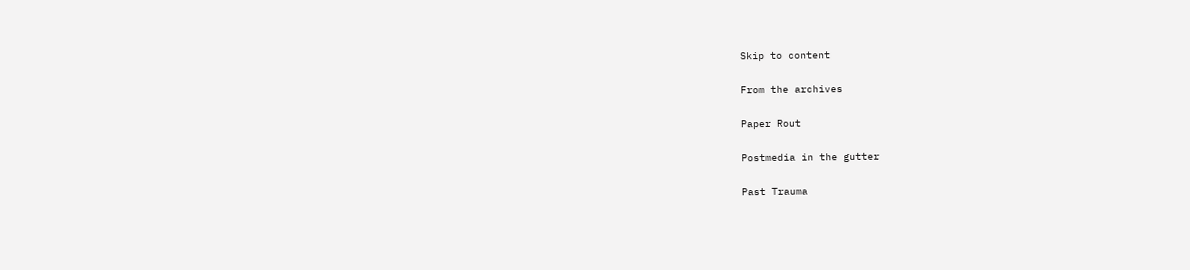Skip to content

From the archives

Paper Rout

Postmedia in the gutter

Past Trauma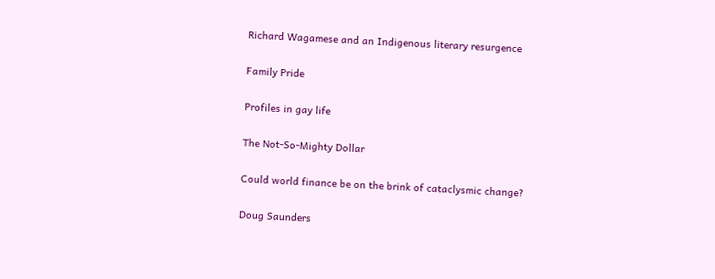Richard Wagamese and an Indigenous literary resurgence

Family Pride

Profiles in gay life

The Not-So-Mighty Dollar

Could world finance be on the brink of cataclysmic change?

Doug Saunders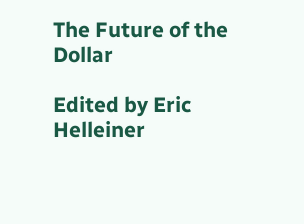The Future of the Dollar

Edited by Eric Helleiner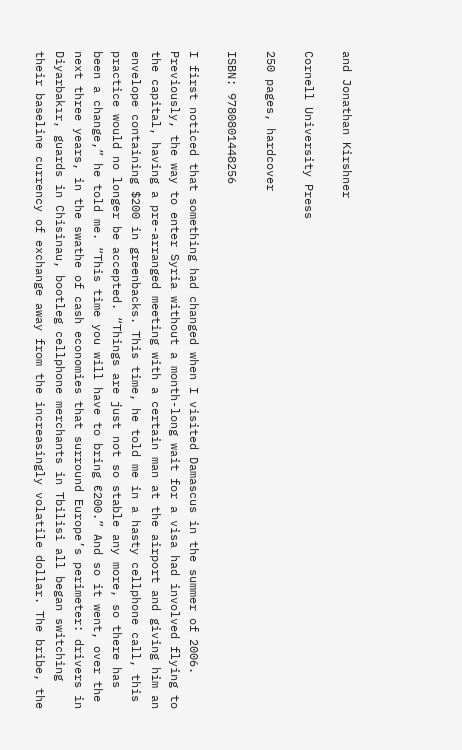and Jonathan Kirshner

Cornell University Press

250 pages, hardcover

ISBN: 9780801448256

I first noticed that something had changed when I visited Damascus in the summer of 2006. Previously, the way to enter Syria without a month-long wait for a visa had involved flying to the capital, having a pre-arranged meeting with a certain man at the airport and giving him an envelope containing $200 in greenbacks. This time, he told me in a hasty cellphone call, this practice would no longer be accepted. “Things are just not so stable any more, so there has been a change,” he told me. “This time you will have to bring €200.” And so it went, over the next three years, in the swathe of cash economies that surround Europe’s perimeter: drivers in Diyarbakır, guards in Chisinau, bootleg cellphone merchants in Tbilisi all began switching their baseline currency of exchange away from the increasingly volatile dollar. The bribe, the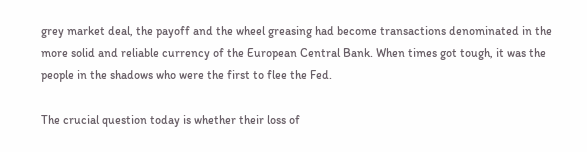grey market deal, the payoff and the wheel greasing had become transactions denominated in the more solid and reliable currency of the European Central Bank. When times got tough, it was the people in the shadows who were the first to flee the Fed.

The crucial question today is whether their loss of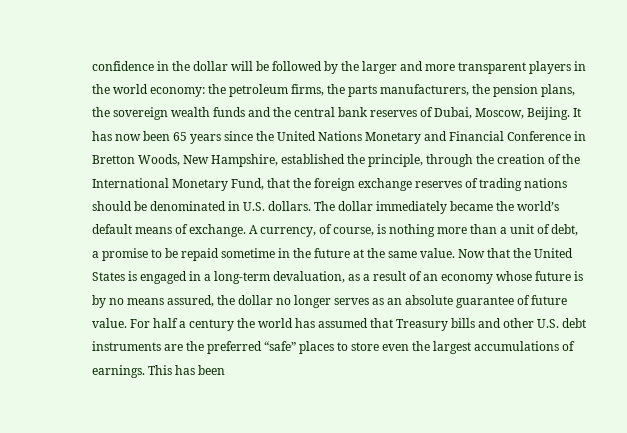confidence in the dollar will be followed by the larger and more transparent players in the world economy: the petroleum firms, the parts manufacturers, the pension plans, the sovereign wealth funds and the central bank reserves of Dubai, Moscow, Beijing. It has now been 65 years since the United Nations Monetary and Financial Conference in Bretton Woods, New Hampshire, established the principle, through the creation of the International Monetary Fund, that the foreign exchange reserves of trading nations should be denominated in U.S. dollars. The dollar immediately became the world’s default means of exchange. A currency, of course, is nothing more than a unit of debt, a promise to be repaid sometime in the future at the same value. Now that the United States is engaged in a long-term devaluation, as a result of an economy whose future is by no means assured, the dollar no longer serves as an absolute guarantee of future value. For half a century the world has assumed that Treasury bills and other U.S. debt instruments are the preferred “safe” places to store even the largest accumulations of earnings. This has been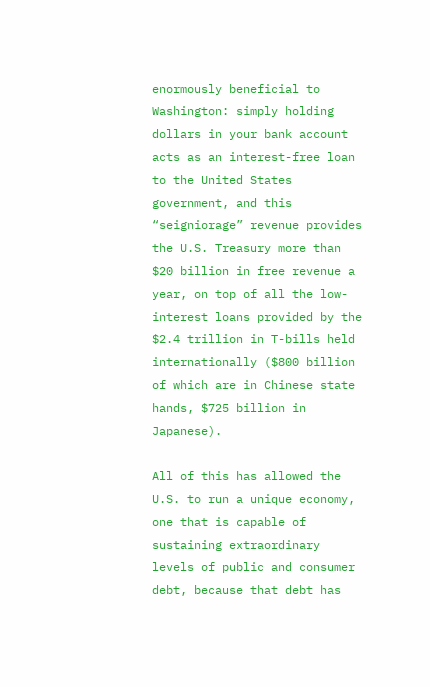enormously beneficial to Washington: simply holding dollars in your bank account acts as an interest-free loan to the United States government, and this “seigniorage” revenue provides the U.S. Treasury more than $20 billion in free revenue a year, on top of all the low-interest loans provided by the $2.4 trillion in T-bills held internationally ($800 billion of which are in Chinese state hands, $725 billion in Japanese).

All of this has allowed the U.S. to run a unique economy, one that is capable of sustaining extraordinary levels of public and consumer debt, because that debt has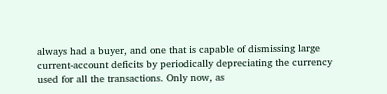always had a buyer, and one that is capable of dismissing large current-account deficits by periodically depreciating the currency used for all the transactions. Only now, as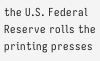the U.S. Federal Reserve rolls the printing presses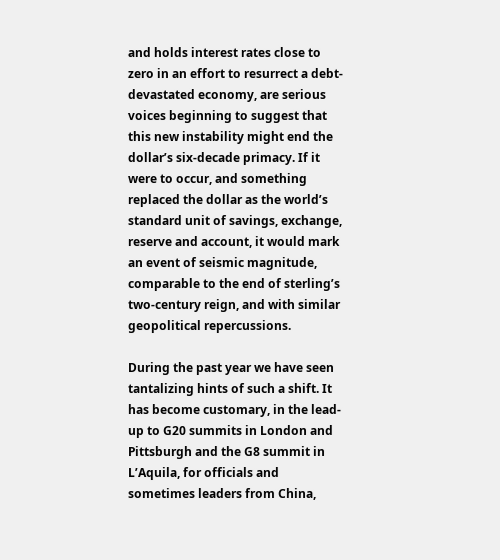and holds interest rates close to zero in an effort to resurrect a debt-devastated economy, are serious voices beginning to suggest that this new instability might end the dollar’s six-decade primacy. If it were to occur, and something replaced the dollar as the world’s standard unit of savings, exchange, reserve and account, it would mark an event of seismic magnitude, comparable to the end of sterling’s two-century reign, and with similar geopolitical repercussions.

During the past year we have seen tantalizing hints of such a shift. It has become customary, in the lead-up to G20 summits in London and Pittsburgh and the G8 summit in L’Aquila, for officials and sometimes leaders from China,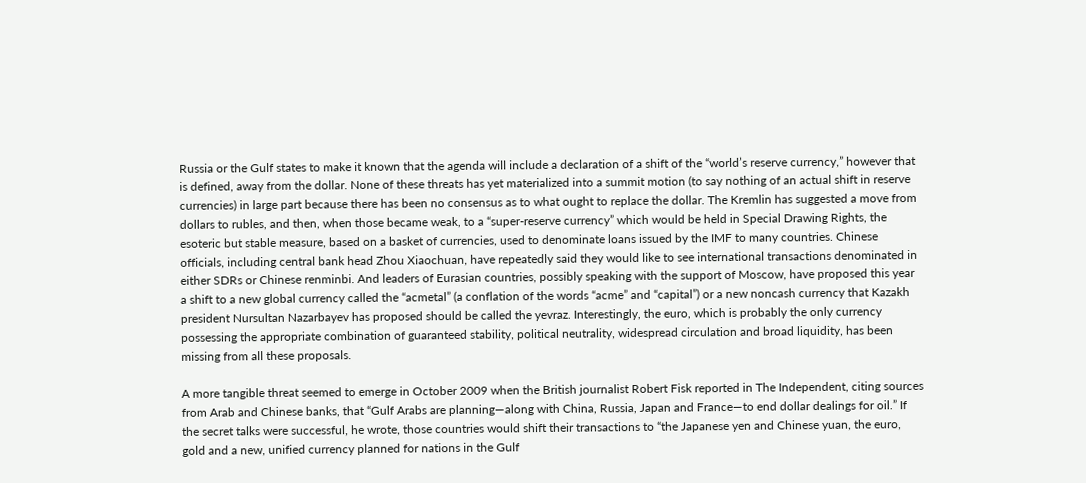Russia or the Gulf states to make it known that the agenda will include a declaration of a shift of the “world’s reserve currency,” however that is defined, away from the dollar. None of these threats has yet materialized into a summit motion (to say nothing of an actual shift in reserve currencies) in large part because there has been no consensus as to what ought to replace the dollar. The Kremlin has suggested a move from dollars to rubles, and then, when those became weak, to a “super-reserve currency” which would be held in Special Drawing Rights, the esoteric but stable measure, based on a basket of currencies, used to denominate loans issued by the IMF to many countries. Chinese officials, including central bank head Zhou Xiaochuan, have repeatedly said they would like to see international transactions denominated in either SDRs or Chinese renminbi. And leaders of Eurasian countries, possibly speaking with the support of Moscow, have proposed this year a shift to a new global currency called the “acmetal” (a conflation of the words “acme” and “capital”) or a new noncash currency that Kazakh president Nursultan Nazarbayev has proposed should be called the yevraz. Interestingly, the euro, which is probably the only currency possessing the appropriate combination of guaranteed stability, political neutrality, widespread circulation and broad liquidity, has been missing from all these proposals.

A more tangible threat seemed to emerge in October 2009 when the British journalist Robert Fisk reported in The Independent, citing sources from Arab and Chinese banks, that “Gulf Arabs are planning—along with China, Russia, Japan and France—to end dollar dealings for oil.” If the secret talks were successful, he wrote, those countries would shift their transactions to “the Japanese yen and Chinese yuan, the euro, gold and a new, unified currency planned for nations in the Gulf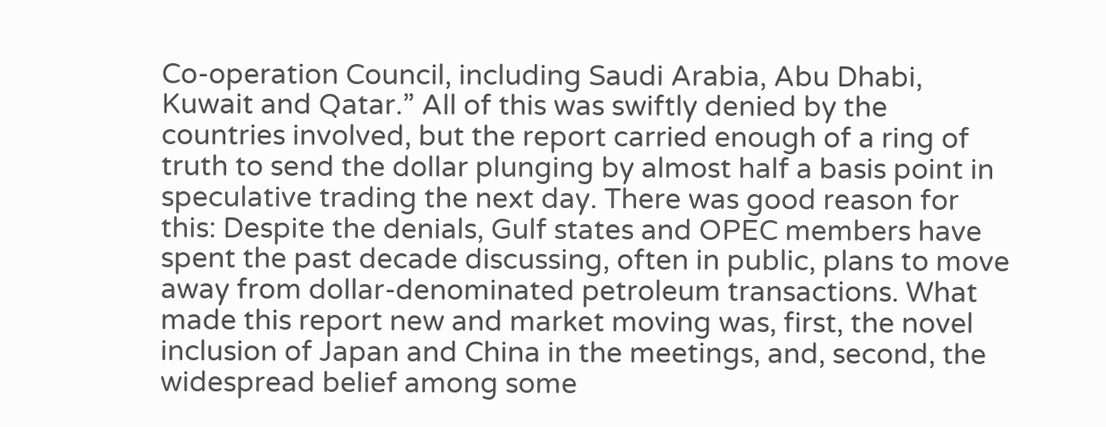Co-operation Council, including Saudi Arabia, Abu Dhabi, Kuwait and Qatar.” All of this was swiftly denied by the countries involved, but the report carried enough of a ring of truth to send the dollar plunging by almost half a basis point in speculative trading the next day. There was good reason for this: Despite the denials, Gulf states and OPEC members have spent the past decade discussing, often in public, plans to move away from dollar-denominated petroleum transactions. What made this report new and market moving was, first, the novel inclusion of Japan and China in the meetings, and, second, the widespread belief among some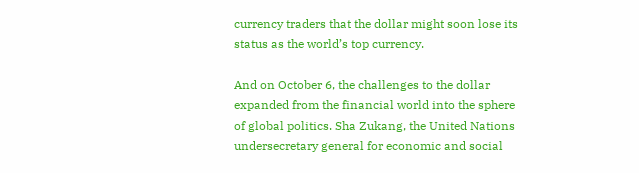currency traders that the dollar might soon lose its status as the world’s top currency.

And on October 6, the challenges to the dollar expanded from the financial world into the sphere of global politics. Sha Zukang, the United Nations undersecretary general for economic and social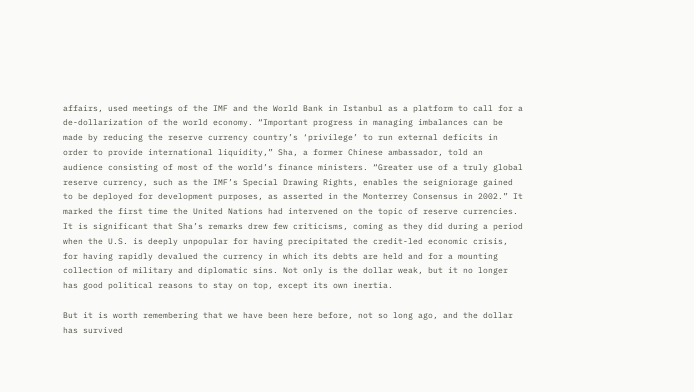affairs, used meetings of the IMF and the World Bank in Istanbul as a platform to call for a de-dollarization of the world economy. “Important progress in managing imbalances can be made by reducing the reserve currency country’s ‘privilege’ to run external deficits in order to provide international liquidity,” Sha, a former Chinese ambassador, told an audience consisting of most of the world’s finance ministers. “Greater use of a truly global reserve currency, such as the IMF’s Special Drawing Rights, enables the seigniorage gained to be deployed for development purposes, as asserted in the Monterrey Consensus in 2002.” It marked the first time the United Nations had intervened on the topic of reserve currencies. It is significant that Sha’s remarks drew few criticisms, coming as they did during a period when the U.S. is deeply unpopular for having precipitated the credit-led economic crisis, for having rapidly devalued the currency in which its debts are held and for a mounting collection of military and diplomatic sins. Not only is the dollar weak, but it no longer has good political reasons to stay on top, except its own inertia.

But it is worth remembering that we have been here before, not so long ago, and the dollar has survived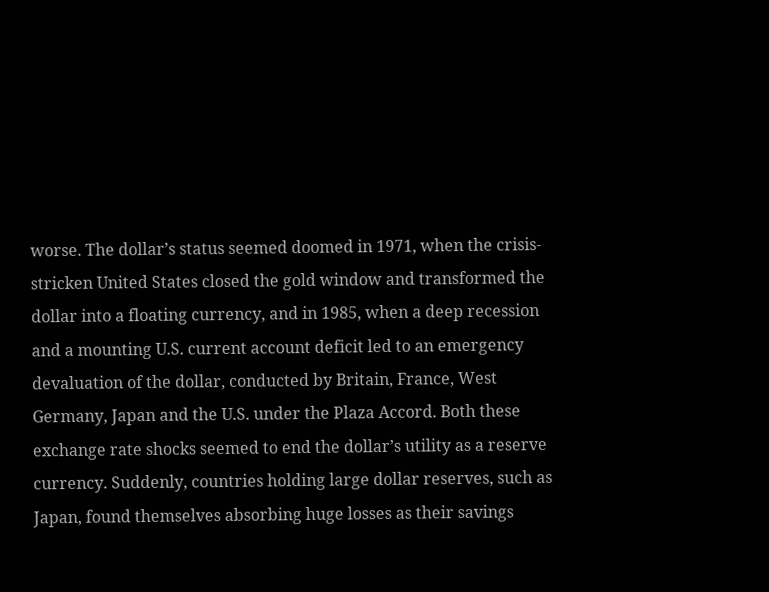worse. The dollar’s status seemed doomed in 1971, when the crisis-stricken United States closed the gold window and transformed the dollar into a floating currency, and in 1985, when a deep recession and a mounting U.S. current account deficit led to an emergency devaluation of the dollar, conducted by Britain, France, West Germany, Japan and the U.S. under the Plaza Accord. Both these exchange rate shocks seemed to end the dollar’s utility as a reserve currency. Suddenly, countries holding large dollar reserves, such as Japan, found themselves absorbing huge losses as their savings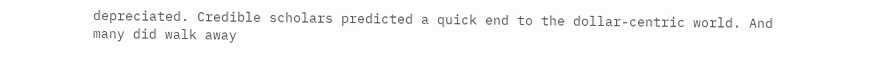depreciated. Credible scholars predicted a quick end to the dollar-centric world. And many did walk away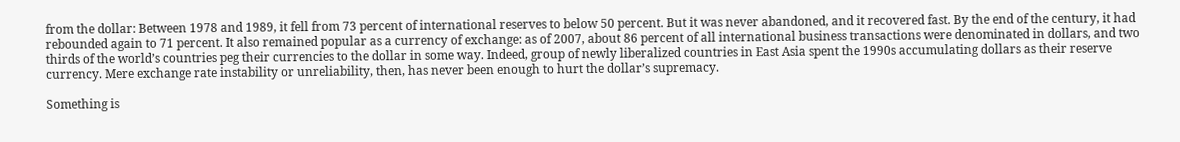from the dollar: Between 1978 and 1989, it fell from 73 percent of international reserves to below 50 percent. But it was never abandoned, and it recovered fast. By the end of the century, it had rebounded again to 71 percent. It also remained popular as a currency of exchange: as of 2007, about 86 percent of all international business transactions were denominated in dollars, and two thirds of the world’s countries peg their currencies to the dollar in some way. Indeed, group of newly liberalized countries in East Asia spent the 1990s accumulating dollars as their reserve currency. Mere exchange rate instability or unreliability, then, has never been enough to hurt the dollar’s supremacy.

Something is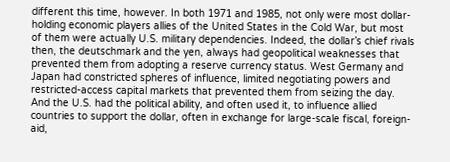different this time, however. In both 1971 and 1985, not only were most dollar-holding economic players allies of the United States in the Cold War, but most of them were actually U.S. military dependencies. Indeed, the dollar’s chief rivals then, the deutschmark and the yen, always had geopolitical weaknesses that prevented them from adopting a reserve currency status. West Germany and Japan had constricted spheres of influence, limited negotiating powers and restricted-access capital markets that prevented them from seizing the day. And the U.S. had the political ability, and often used it, to influence allied countries to support the dollar, often in exchange for large-scale fiscal, foreign-aid,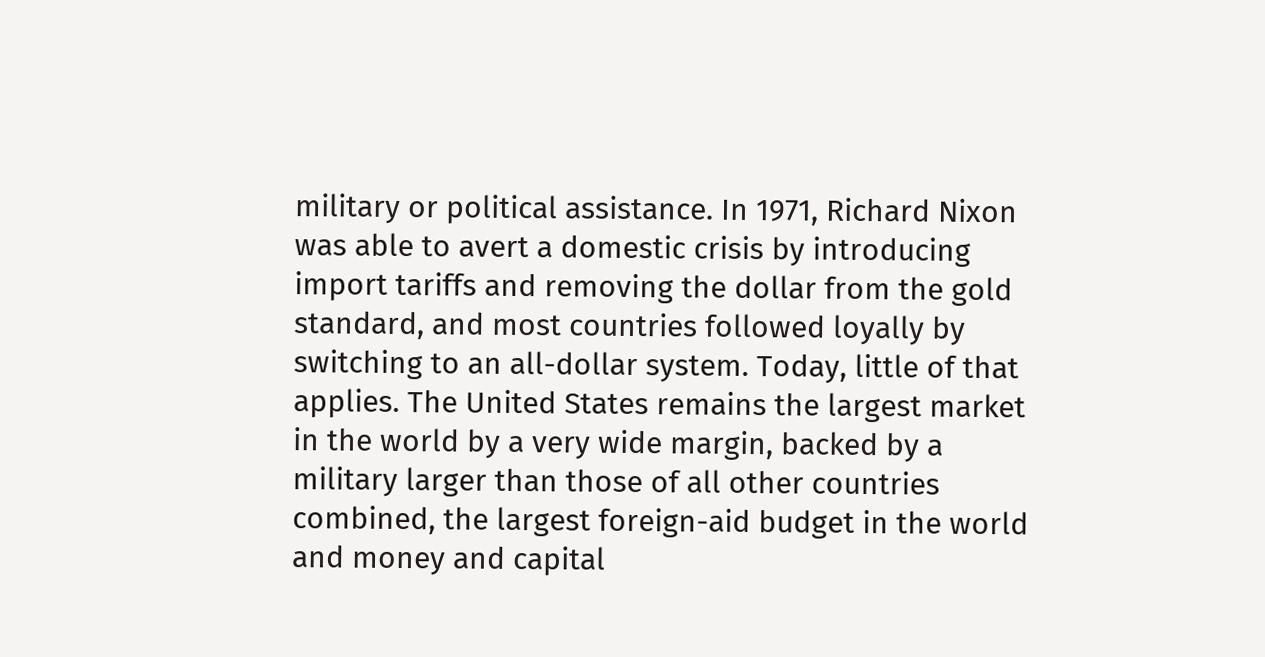military or political assistance. In 1971, Richard Nixon was able to avert a domestic crisis by introducing import tariffs and removing the dollar from the gold standard, and most countries followed loyally by switching to an all-dollar system. Today, little of that applies. The United States remains the largest market in the world by a very wide margin, backed by a military larger than those of all other countries combined, the largest foreign-aid budget in the world and money and capital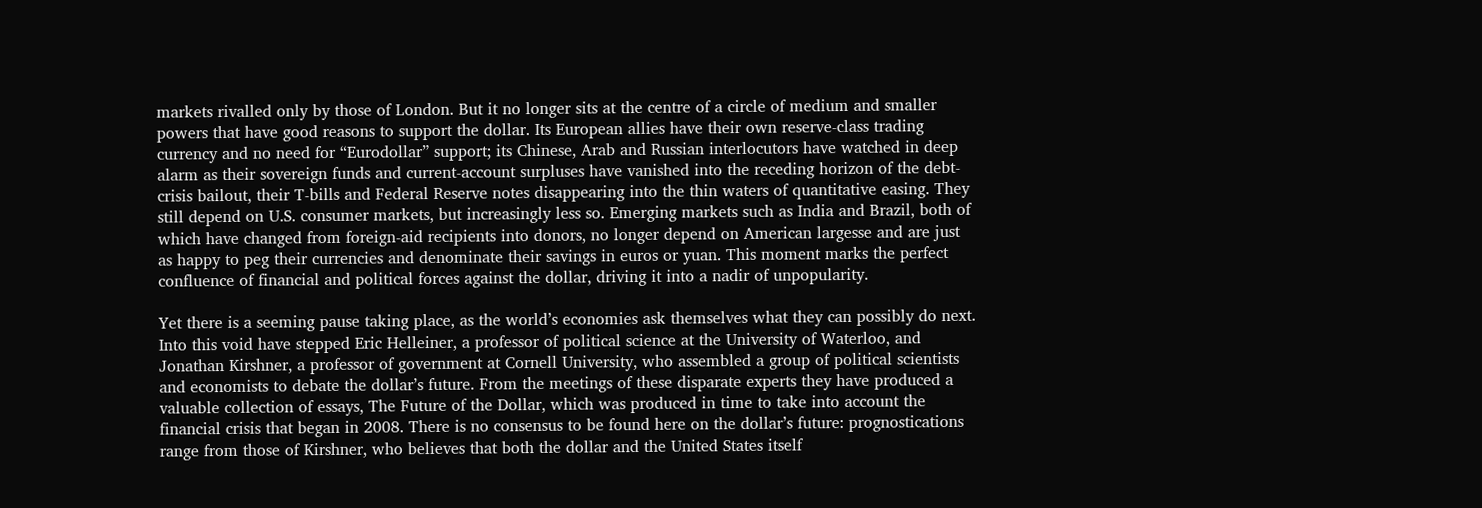markets rivalled only by those of London. But it no longer sits at the centre of a circle of medium and smaller powers that have good reasons to support the dollar. Its European allies have their own reserve-class trading currency and no need for “Eurodollar” support; its Chinese, Arab and Russian interlocutors have watched in deep alarm as their sovereign funds and current-account surpluses have vanished into the receding horizon of the debt-crisis bailout, their T-bills and Federal Reserve notes disappearing into the thin waters of quantitative easing. They still depend on U.S. consumer markets, but increasingly less so. Emerging markets such as India and Brazil, both of which have changed from foreign-aid recipients into donors, no longer depend on American largesse and are just as happy to peg their currencies and denominate their savings in euros or yuan. This moment marks the perfect confluence of financial and political forces against the dollar, driving it into a nadir of unpopularity.

Yet there is a seeming pause taking place, as the world’s economies ask themselves what they can possibly do next. Into this void have stepped Eric Helleiner, a professor of political science at the University of Waterloo, and Jonathan Kirshner, a professor of government at Cornell University, who assembled a group of political scientists and economists to debate the dollar’s future. From the meetings of these disparate experts they have produced a valuable collection of essays, The Future of the Dollar, which was produced in time to take into account the financial crisis that began in 2008. There is no consensus to be found here on the dollar’s future: prognostications range from those of Kirshner, who believes that both the dollar and the United States itself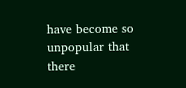have become so unpopular that there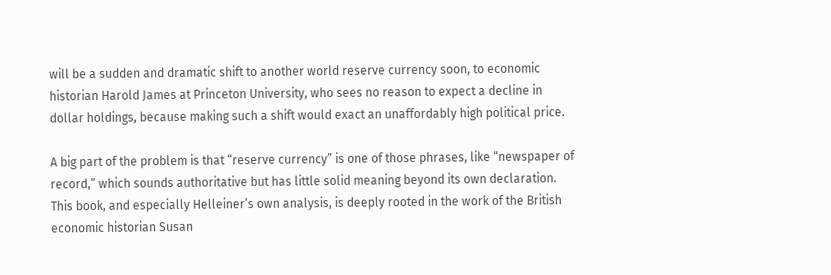will be a sudden and dramatic shift to another world reserve currency soon, to economic historian Harold James at Princeton University, who sees no reason to expect a decline in dollar holdings, because making such a shift would exact an unaffordably high political price.

A big part of the problem is that “reserve currency” is one of those phrases, like “newspaper of record,” which sounds authoritative but has little solid meaning beyond its own declaration. This book, and especially Helleiner’s own analysis, is deeply rooted in the work of the British economic historian Susan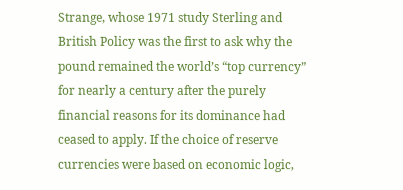Strange, whose 1971 study Sterling and British Policy was the first to ask why the pound remained the world’s “top currency” for nearly a century after the purely financial reasons for its dominance had ceased to apply. If the choice of reserve currencies were based on economic logic,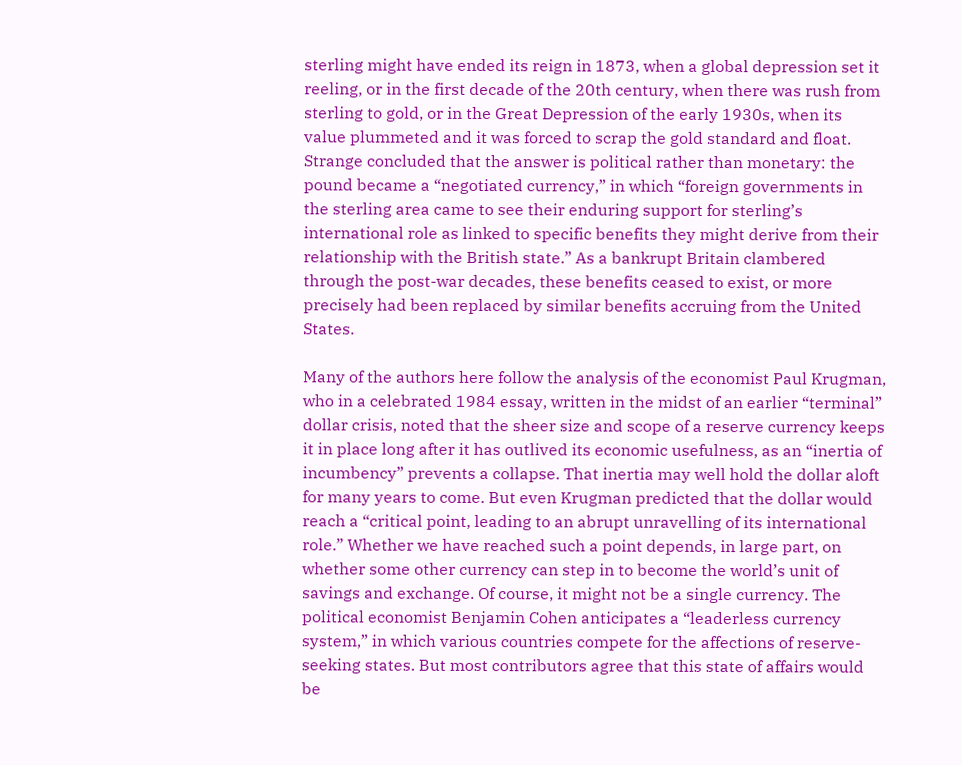sterling might have ended its reign in 1873, when a global depression set it reeling, or in the first decade of the 20th century, when there was rush from sterling to gold, or in the Great Depression of the early 1930s, when its value plummeted and it was forced to scrap the gold standard and float. Strange concluded that the answer is political rather than monetary: the pound became a “negotiated currency,” in which “foreign governments in the sterling area came to see their enduring support for sterling’s international role as linked to specific benefits they might derive from their relationship with the British state.” As a bankrupt Britain clambered through the post-war decades, these benefits ceased to exist, or more precisely had been replaced by similar benefits accruing from the United States.

Many of the authors here follow the analysis of the economist Paul Krugman, who in a celebrated 1984 essay, written in the midst of an earlier “terminal” dollar crisis, noted that the sheer size and scope of a reserve currency keeps it in place long after it has outlived its economic usefulness, as an “inertia of incumbency” prevents a collapse. That inertia may well hold the dollar aloft for many years to come. But even Krugman predicted that the dollar would reach a “critical point, leading to an abrupt unravelling of its international role.” Whether we have reached such a point depends, in large part, on whether some other currency can step in to become the world’s unit of savings and exchange. Of course, it might not be a single currency. The political economist Benjamin Cohen anticipates a “leaderless currency system,” in which various countries compete for the affections of reserve-seeking states. But most contributors agree that this state of affairs would be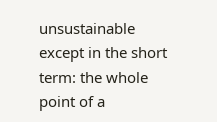unsustainable except in the short term: the whole point of a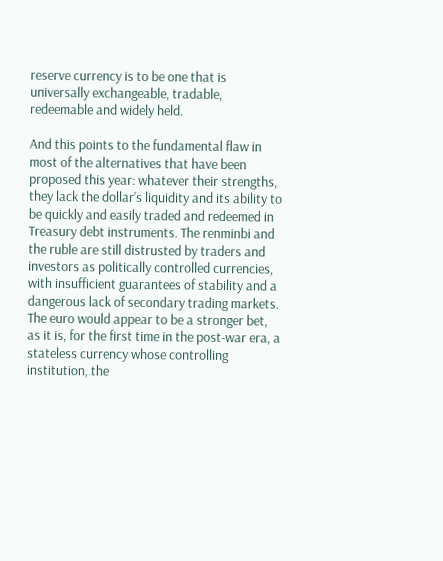reserve currency is to be one that is universally exchangeable, tradable, redeemable and widely held.

And this points to the fundamental flaw in most of the alternatives that have been proposed this year: whatever their strengths, they lack the dollar’s liquidity and its ability to be quickly and easily traded and redeemed in Treasury debt instruments. The renminbi and the ruble are still distrusted by traders and investors as politically controlled currencies, with insufficient guarantees of stability and a dangerous lack of secondary trading markets. The euro would appear to be a stronger bet, as it is, for the first time in the post-war era, a stateless currency whose controlling institution, the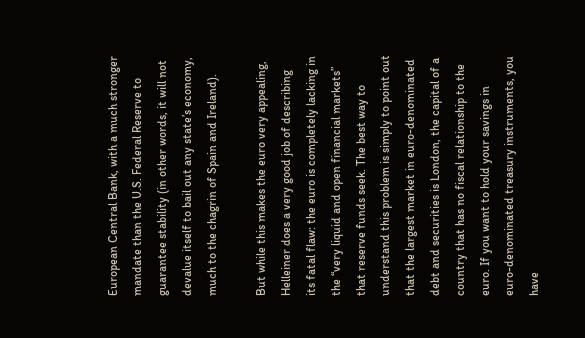European Central Bank, with a much stronger mandate than the U.S. Federal Reserve to guarantee stability (in other words, it will not devalue itself to bail out any state’s economy, much to the chagrin of Spain and Ireland).

But while this makes the euro very appealing, Helleiner does a very good job of describing its fatal flaw: the euro is completely lacking in the “very liquid and open financial markets” that reserve funds seek. The best way to understand this problem is simply to point out that the largest market in euro-denominated debt and securities is London, the capital of a country that has no fiscal relationship to the euro. If you want to hold your savings in euro-denominated treasury instruments, you have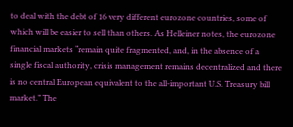to deal with the debt of 16 very different eurozone countries, some of which will be easier to sell than others. As Helleiner notes, the eurozone financial markets “remain quite fragmented, and, in the absence of a single fiscal authority, crisis management remains decentralized and there is no central European equivalent to the all-important U.S. Treasury bill market.” The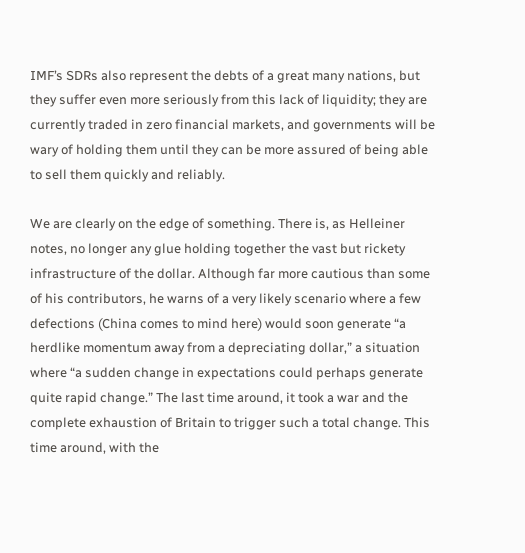IMF’s SDRs also represent the debts of a great many nations, but they suffer even more seriously from this lack of liquidity; they are currently traded in zero financial markets, and governments will be wary of holding them until they can be more assured of being able to sell them quickly and reliably.

We are clearly on the edge of something. There is, as Helleiner notes, no longer any glue holding together the vast but rickety infrastructure of the dollar. Although far more cautious than some of his contributors, he warns of a very likely scenario where a few defections (China comes to mind here) would soon generate “a herdlike momentum away from a depreciating dollar,” a situation where “a sudden change in expectations could perhaps generate quite rapid change.” The last time around, it took a war and the complete exhaustion of Britain to trigger such a total change. This time around, with the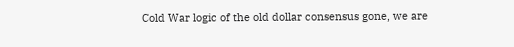Cold War logic of the old dollar consensus gone, we are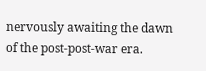nervously awaiting the dawn of the post-post-war era.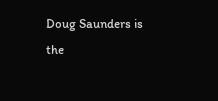Doug Saunders is the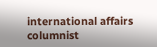international affairs columnist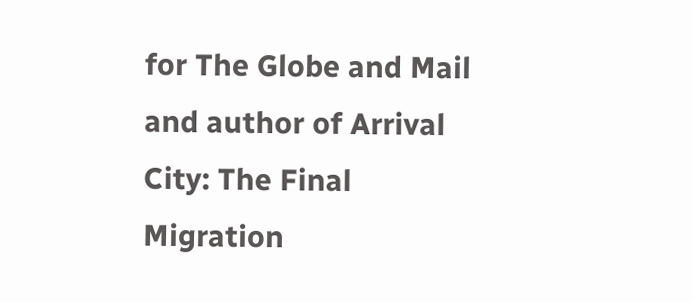for The Globe and Mail and author of Arrival City: The Final Migration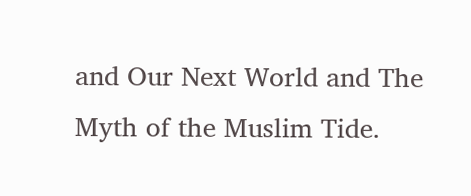and Our Next World and The Myth of the Muslim Tide.